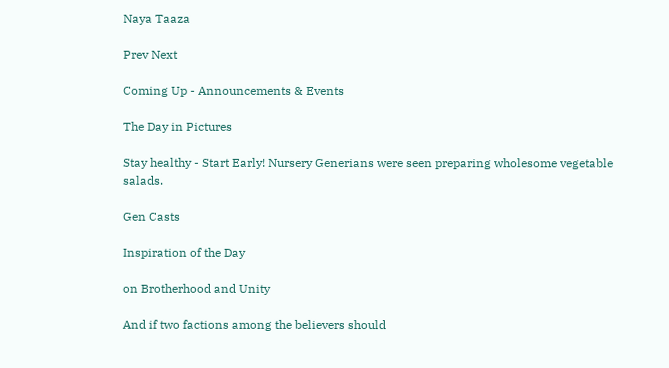Naya Taaza

Prev Next

Coming Up - Announcements & Events

The Day in Pictures

Stay healthy - Start Early! Nursery Generians were seen preparing wholesome vegetable salads.

Gen Casts

Inspiration of the Day

on Brotherhood and Unity

And if two factions among the believers should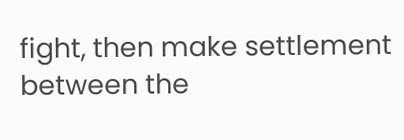fight, then make settlement between the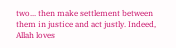two... then make settlement between them in justice and act justly. Indeed, Allah loves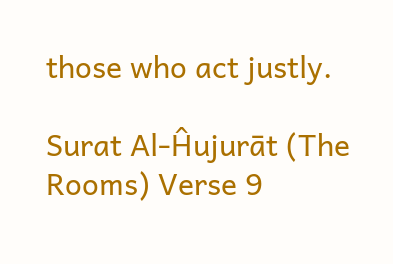those who act justly.

Surat Al-Ĥujurāt (The Rooms) Verse 9